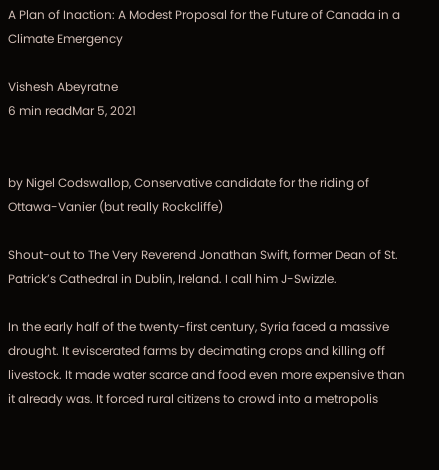A Plan of Inaction: A Modest Proposal for the Future of Canada in a Climate Emergency

Vishesh Abeyratne
6 min readMar 5, 2021


by Nigel Codswallop, Conservative candidate for the riding of Ottawa-Vanier (but really Rockcliffe)

Shout-out to The Very Reverend Jonathan Swift, former Dean of St. Patrick’s Cathedral in Dublin, Ireland. I call him J-Swizzle.

In the early half of the twenty-first century, Syria faced a massive drought. It eviscerated farms by decimating crops and killing off livestock. It made water scarce and food even more expensive than it already was. It forced rural citizens to crowd into a metropolis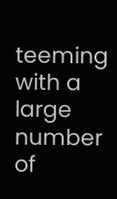teeming with a large number of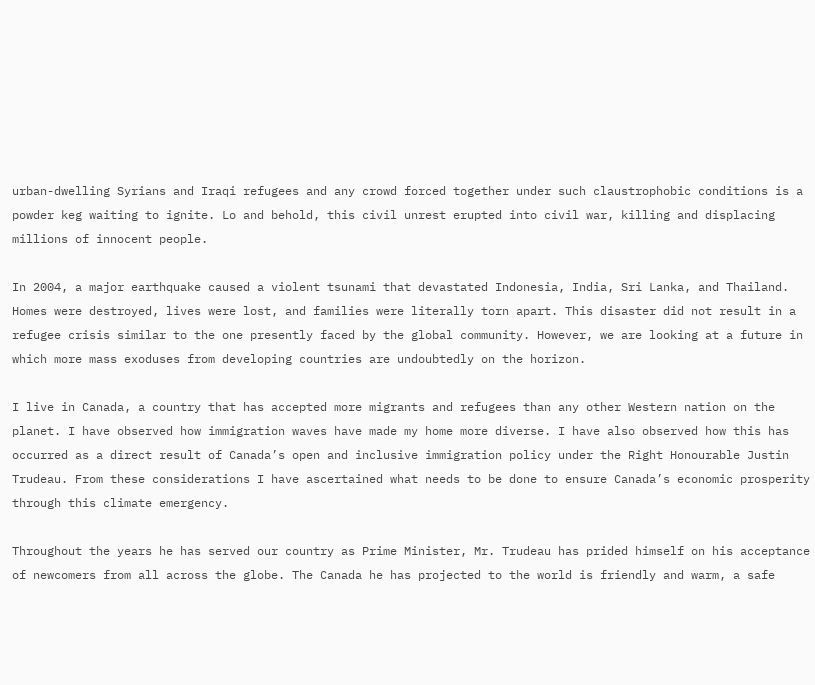urban-dwelling Syrians and Iraqi refugees and any crowd forced together under such claustrophobic conditions is a powder keg waiting to ignite. Lo and behold, this civil unrest erupted into civil war, killing and displacing millions of innocent people.

In 2004, a major earthquake caused a violent tsunami that devastated Indonesia, India, Sri Lanka, and Thailand. Homes were destroyed, lives were lost, and families were literally torn apart. This disaster did not result in a refugee crisis similar to the one presently faced by the global community. However, we are looking at a future in which more mass exoduses from developing countries are undoubtedly on the horizon.

I live in Canada, a country that has accepted more migrants and refugees than any other Western nation on the planet. I have observed how immigration waves have made my home more diverse. I have also observed how this has occurred as a direct result of Canada’s open and inclusive immigration policy under the Right Honourable Justin Trudeau. From these considerations I have ascertained what needs to be done to ensure Canada’s economic prosperity through this climate emergency.

Throughout the years he has served our country as Prime Minister, Mr. Trudeau has prided himself on his acceptance of newcomers from all across the globe. The Canada he has projected to the world is friendly and warm, a safe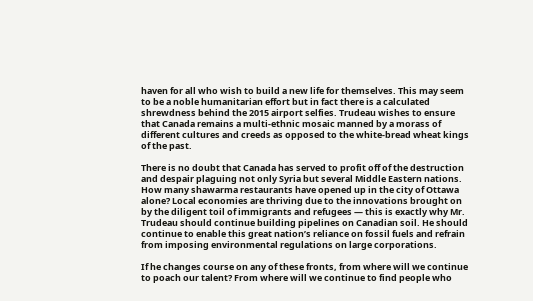haven for all who wish to build a new life for themselves. This may seem to be a noble humanitarian effort but in fact there is a calculated shrewdness behind the 2015 airport selfies. Trudeau wishes to ensure that Canada remains a multi-ethnic mosaic manned by a morass of different cultures and creeds as opposed to the white-bread wheat kings of the past.

There is no doubt that Canada has served to profit off of the destruction and despair plaguing not only Syria but several Middle Eastern nations. How many shawarma restaurants have opened up in the city of Ottawa alone? Local economies are thriving due to the innovations brought on by the diligent toil of immigrants and refugees — this is exactly why Mr. Trudeau should continue building pipelines on Canadian soil. He should continue to enable this great nation’s reliance on fossil fuels and refrain from imposing environmental regulations on large corporations.

If he changes course on any of these fronts, from where will we continue to poach our talent? From where will we continue to find people who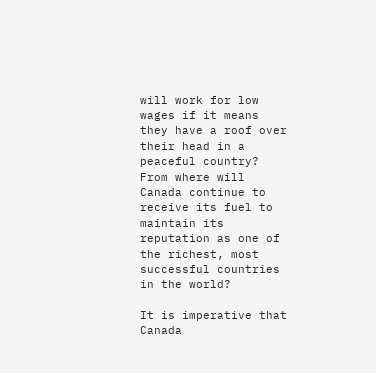will work for low wages if it means they have a roof over their head in a peaceful country? From where will Canada continue to receive its fuel to maintain its reputation as one of the richest, most successful countries in the world?

It is imperative that Canada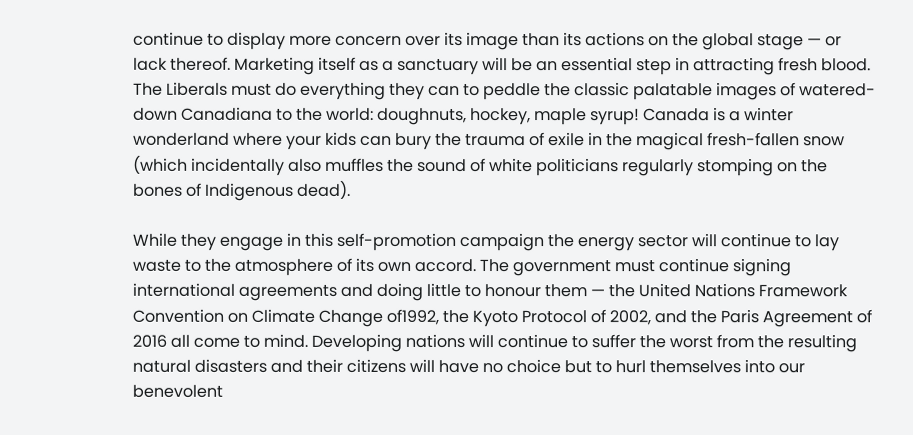continue to display more concern over its image than its actions on the global stage — or lack thereof. Marketing itself as a sanctuary will be an essential step in attracting fresh blood. The Liberals must do everything they can to peddle the classic palatable images of watered-down Canadiana to the world: doughnuts, hockey, maple syrup! Canada is a winter wonderland where your kids can bury the trauma of exile in the magical fresh-fallen snow (which incidentally also muffles the sound of white politicians regularly stomping on the bones of Indigenous dead).

While they engage in this self-promotion campaign the energy sector will continue to lay waste to the atmosphere of its own accord. The government must continue signing international agreements and doing little to honour them — the United Nations Framework Convention on Climate Change of1992, the Kyoto Protocol of 2002, and the Paris Agreement of 2016 all come to mind. Developing nations will continue to suffer the worst from the resulting natural disasters and their citizens will have no choice but to hurl themselves into our benevolent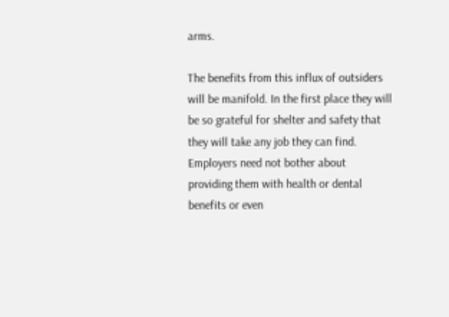arms.

The benefits from this influx of outsiders will be manifold. In the first place they will be so grateful for shelter and safety that they will take any job they can find. Employers need not bother about providing them with health or dental benefits or even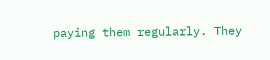paying them regularly. They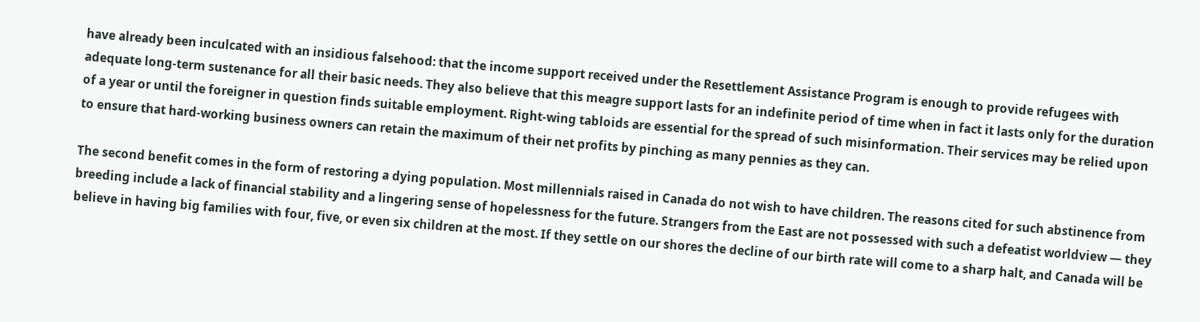have already been inculcated with an insidious falsehood: that the income support received under the Resettlement Assistance Program is enough to provide refugees with adequate long-term sustenance for all their basic needs. They also believe that this meagre support lasts for an indefinite period of time when in fact it lasts only for the duration of a year or until the foreigner in question finds suitable employment. Right-wing tabloids are essential for the spread of such misinformation. Their services may be relied upon to ensure that hard-working business owners can retain the maximum of their net profits by pinching as many pennies as they can.

The second benefit comes in the form of restoring a dying population. Most millennials raised in Canada do not wish to have children. The reasons cited for such abstinence from breeding include a lack of financial stability and a lingering sense of hopelessness for the future. Strangers from the East are not possessed with such a defeatist worldview — they believe in having big families with four, five, or even six children at the most. If they settle on our shores the decline of our birth rate will come to a sharp halt, and Canada will be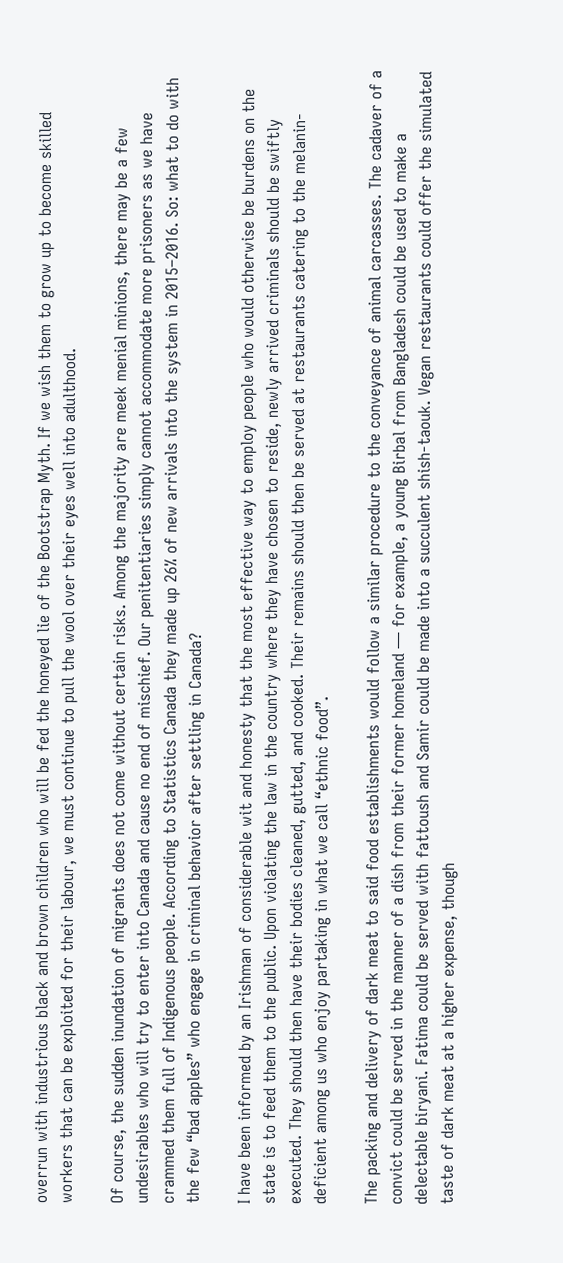overrun with industrious black and brown children who will be fed the honeyed lie of the Bootstrap Myth. If we wish them to grow up to become skilled workers that can be exploited for their labour, we must continue to pull the wool over their eyes well into adulthood.

Of course, the sudden inundation of migrants does not come without certain risks. Among the majority are meek menial minions, there may be a few undesirables who will try to enter into Canada and cause no end of mischief. Our penitentiaries simply cannot accommodate more prisoners as we have crammed them full of Indigenous people. According to Statistics Canada they made up 26% of new arrivals into the system in 2015–2016. So: what to do with the few “bad apples” who engage in criminal behavior after settling in Canada?

I have been informed by an Irishman of considerable wit and honesty that the most effective way to employ people who would otherwise be burdens on the state is to feed them to the public. Upon violating the law in the country where they have chosen to reside, newly arrived criminals should be swiftly executed. They should then have their bodies cleaned, gutted, and cooked. Their remains should then be served at restaurants catering to the melanin-deficient among us who enjoy partaking in what we call “ethnic food”.

The packing and delivery of dark meat to said food establishments would follow a similar procedure to the conveyance of animal carcasses. The cadaver of a convict could be served in the manner of a dish from their former homeland — for example, a young Birbal from Bangladesh could be used to make a delectable biryani. Fatima could be served with fattoush and Samir could be made into a succulent shish-taouk. Vegan restaurants could offer the simulated taste of dark meat at a higher expense, though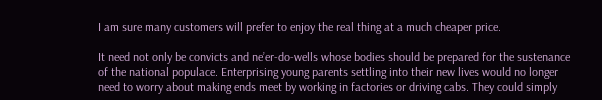I am sure many customers will prefer to enjoy the real thing at a much cheaper price.

It need not only be convicts and ne’er-do-wells whose bodies should be prepared for the sustenance of the national populace. Enterprising young parents settling into their new lives would no longer need to worry about making ends meet by working in factories or driving cabs. They could simply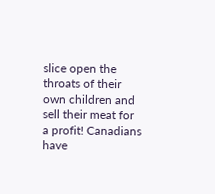slice open the throats of their own children and sell their meat for a profit! Canadians have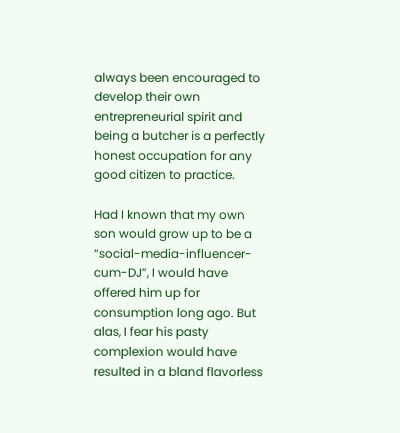always been encouraged to develop their own entrepreneurial spirit and being a butcher is a perfectly honest occupation for any good citizen to practice.

Had I known that my own son would grow up to be a “social-media-influencer-cum-DJ”, I would have offered him up for consumption long ago. But alas, I fear his pasty complexion would have resulted in a bland flavorless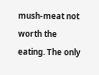mush-meat not worth the eating. The only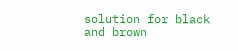solution for black and brown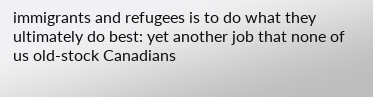immigrants and refugees is to do what they ultimately do best: yet another job that none of us old-stock Canadians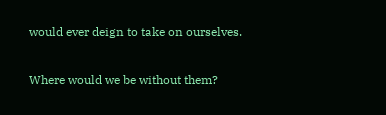would ever deign to take on ourselves.

Where would we be without them?